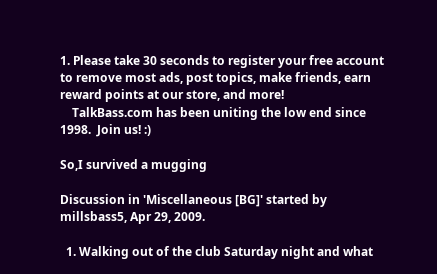1. Please take 30 seconds to register your free account to remove most ads, post topics, make friends, earn reward points at our store, and more!
    TalkBass.com has been uniting the low end since 1998.  Join us! :)

So,I survived a mugging

Discussion in 'Miscellaneous [BG]' started by millsbass5, Apr 29, 2009.

  1. Walking out of the club Saturday night and what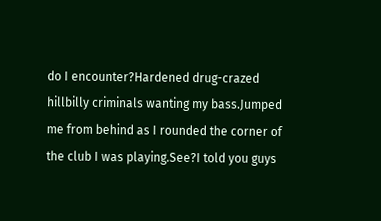do I encounter?Hardened drug-crazed hillbilly criminals wanting my bass.Jumped me from behind as I rounded the corner of the club I was playing.See?I told you guys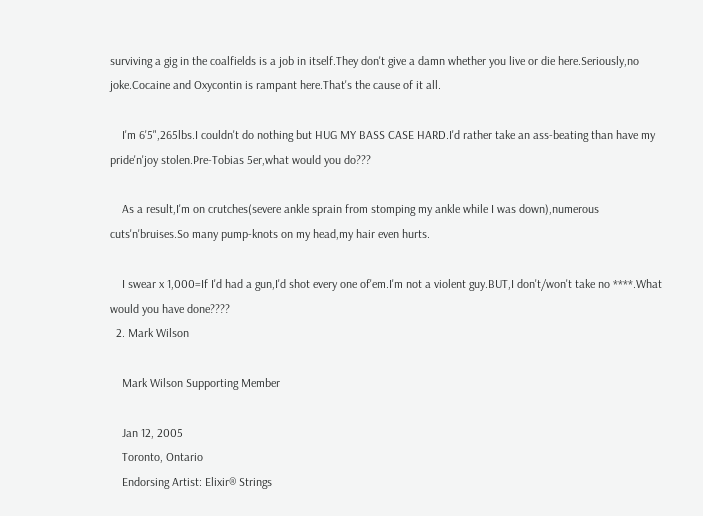surviving a gig in the coalfields is a job in itself.They don't give a damn whether you live or die here.Seriously,no joke.Cocaine and Oxycontin is rampant here.That's the cause of it all.

    I'm 6'5",265lbs.I couldn't do nothing but HUG MY BASS CASE HARD.I'd rather take an ass-beating than have my pride'n'joy stolen.Pre-Tobias 5er,what would you do???

    As a result,I'm on crutches(severe ankle sprain from stomping my ankle while I was down),numerous cuts'n'bruises.So many pump-knots on my head,my hair even hurts.

    I swear x 1,000=If I'd had a gun,I'd shot every one of'em.I'm not a violent guy.BUT,I don't/won't take no ****.What would you have done????
  2. Mark Wilson

    Mark Wilson Supporting Member

    Jan 12, 2005
    Toronto, Ontario
    Endorsing Artist: Elixir® Strings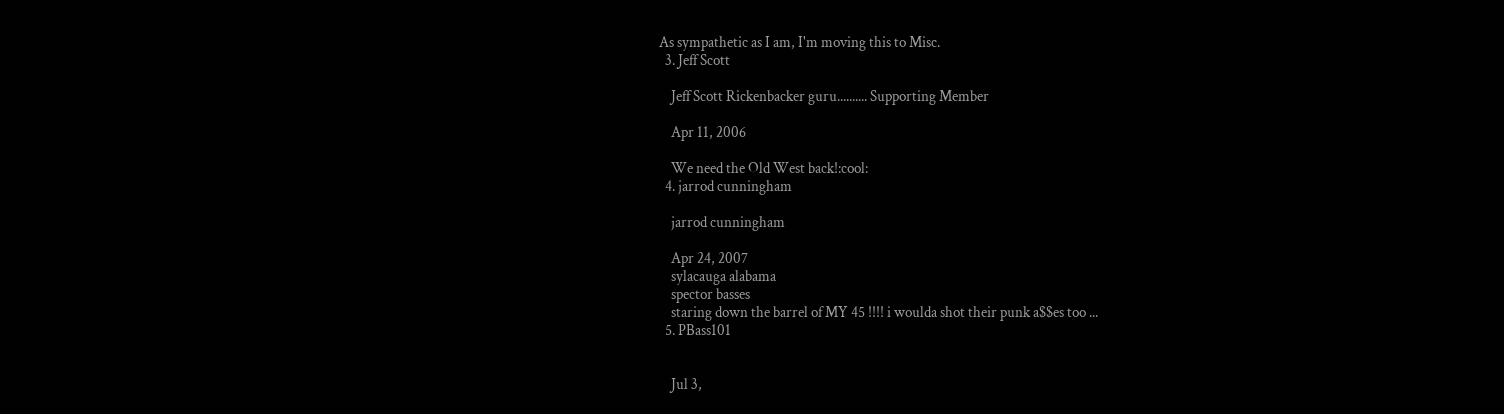As sympathetic as I am, I'm moving this to Misc.
  3. Jeff Scott

    Jeff Scott Rickenbacker guru.......... Supporting Member

    Apr 11, 2006

    We need the Old West back!:cool:
  4. jarrod cunningham

    jarrod cunningham

    Apr 24, 2007
    sylacauga alabama
    spector basses
    staring down the barrel of MY 45 !!!! i woulda shot their punk a$$es too ...
  5. PBass101


    Jul 3,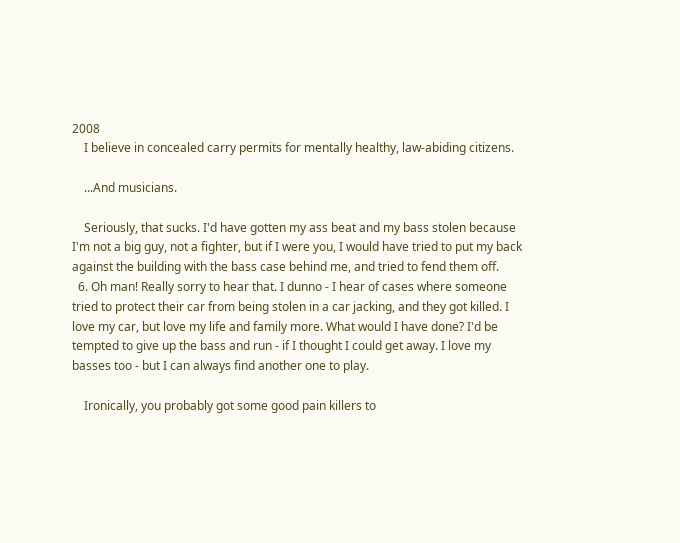2008
    I believe in concealed carry permits for mentally healthy, law-abiding citizens.

    ...And musicians.

    Seriously, that sucks. I'd have gotten my ass beat and my bass stolen because I'm not a big guy, not a fighter, but if I were you, I would have tried to put my back against the building with the bass case behind me, and tried to fend them off.
  6. Oh man! Really sorry to hear that. I dunno - I hear of cases where someone tried to protect their car from being stolen in a car jacking, and they got killed. I love my car, but love my life and family more. What would I have done? I'd be tempted to give up the bass and run - if I thought I could get away. I love my basses too - but I can always find another one to play.

    Ironically, you probably got some good pain killers to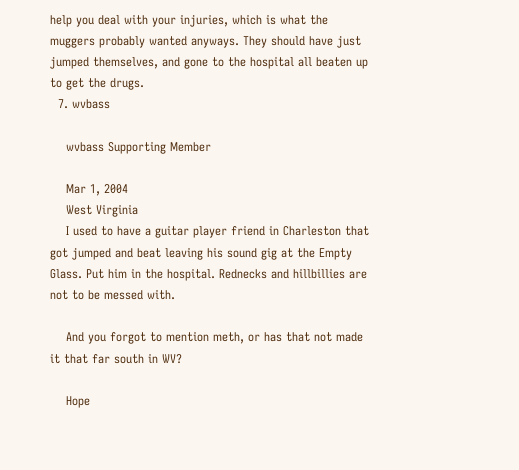help you deal with your injuries, which is what the muggers probably wanted anyways. They should have just jumped themselves, and gone to the hospital all beaten up to get the drugs.
  7. wvbass

    wvbass Supporting Member

    Mar 1, 2004
    West Virginia
    I used to have a guitar player friend in Charleston that got jumped and beat leaving his sound gig at the Empty Glass. Put him in the hospital. Rednecks and hillbillies are not to be messed with.

    And you forgot to mention meth, or has that not made it that far south in WV?

    Hope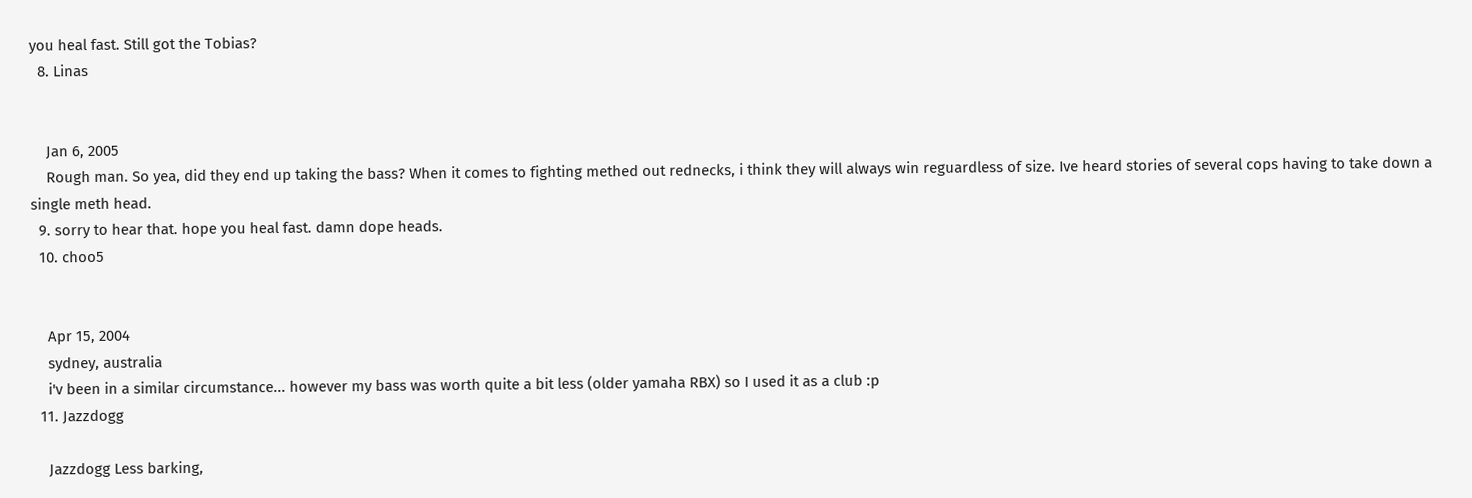you heal fast. Still got the Tobias?
  8. Linas


    Jan 6, 2005
    Rough man. So yea, did they end up taking the bass? When it comes to fighting methed out rednecks, i think they will always win reguardless of size. Ive heard stories of several cops having to take down a single meth head.
  9. sorry to hear that. hope you heal fast. damn dope heads.
  10. choo5


    Apr 15, 2004
    sydney, australia
    i'v been in a similar circumstance... however my bass was worth quite a bit less (older yamaha RBX) so I used it as a club :p
  11. Jazzdogg

    Jazzdogg Less barking,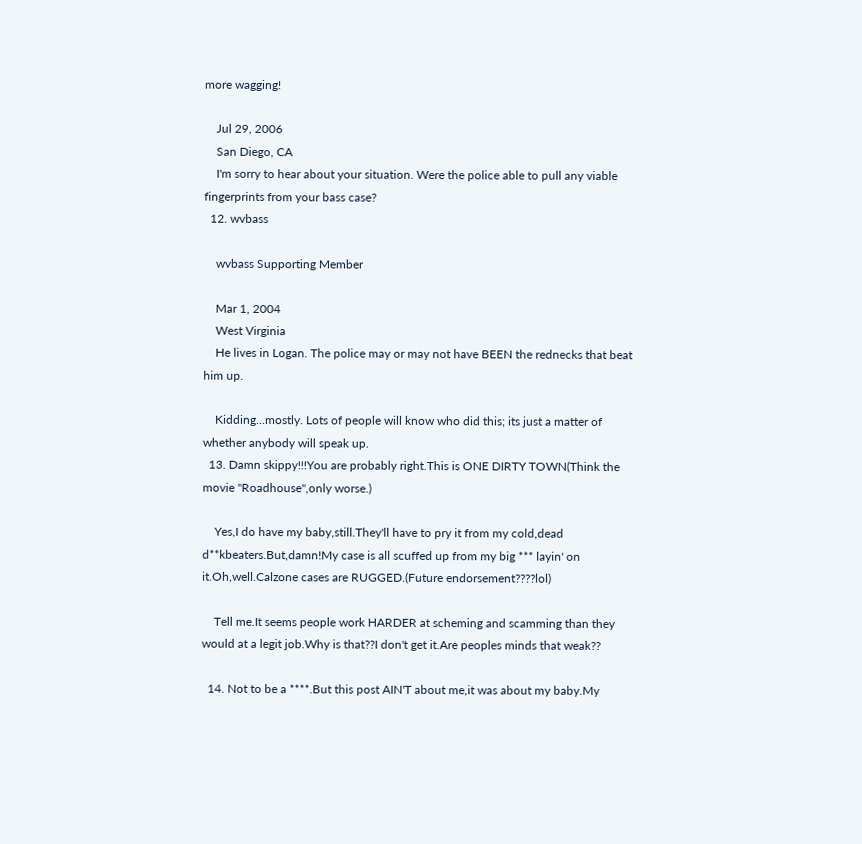more wagging!

    Jul 29, 2006
    San Diego, CA
    I'm sorry to hear about your situation. Were the police able to pull any viable fingerprints from your bass case?
  12. wvbass

    wvbass Supporting Member

    Mar 1, 2004
    West Virginia
    He lives in Logan. The police may or may not have BEEN the rednecks that beat him up.

    Kidding...mostly. Lots of people will know who did this; its just a matter of whether anybody will speak up.
  13. Damn skippy!!!You are probably right.This is ONE DIRTY TOWN(Think the movie "Roadhouse",only worse.)

    Yes,I do have my baby,still.They'll have to pry it from my cold,dead d**kbeaters.But,damn!My case is all scuffed up from my big *** layin' on it.Oh,well.Calzone cases are RUGGED.(Future endorsement????lol)

    Tell me.It seems people work HARDER at scheming and scamming than they would at a legit job.Why is that??I don't get it.Are peoples minds that weak??

  14. Not to be a ****.But this post AIN'T about me,it was about my baby.My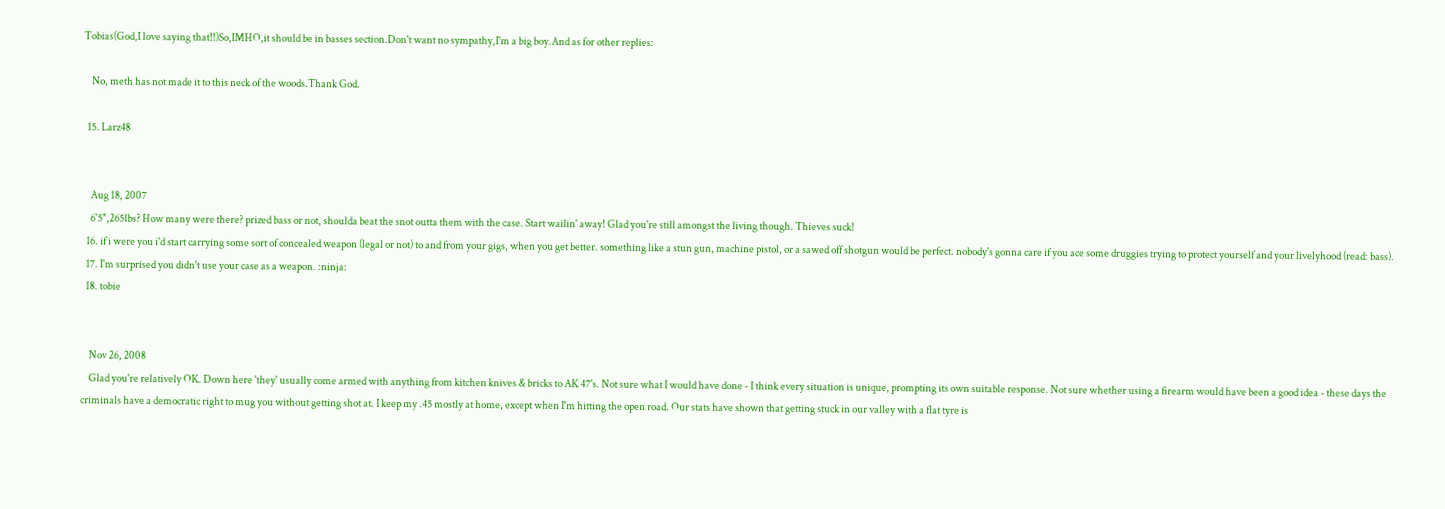Tobias(God,I love saying that!!)So,IMHO,it should be in basses section.Don't want no sympathy,I'm a big boy.And as for other replies:

    No, meth has not made it to this neck of the woods.Thank God.

  15. Larz48


    Aug 18, 2007
    6'5",265lbs? How many were there? prized bass or not, shoulda beat the snot outta them with the case. Start wailin' away! Glad you're still amongst the living though. Thieves suck!
  16. if i were you i'd start carrying some sort of concealed weapon (legal or not) to and from your gigs, when you get better. something like a stun gun, machine pistol, or a sawed off shotgun would be perfect. nobody's gonna care if you ace some druggies trying to protect yourself and your livelyhood (read: bass).
  17. I'm surprised you didn't use your case as a weapon. :ninja:
  18. tobie


    Nov 26, 2008
    Glad you're relatively OK. Down here 'they' usually come armed with anything from kitchen knives & bricks to AK 47's. Not sure what I would have done - I think every situation is unique, prompting its own suitable response. Not sure whether using a firearm would have been a good idea - these days the criminals have a democratic right to mug you without getting shot at. I keep my .45 mostly at home, except when I'm hitting the open road. Our stats have shown that getting stuck in our valley with a flat tyre is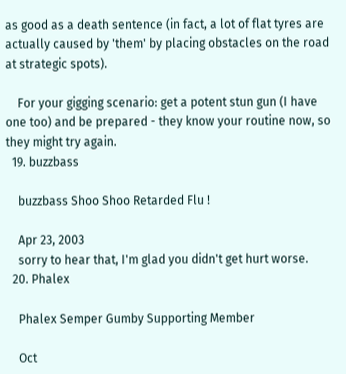as good as a death sentence (in fact, a lot of flat tyres are actually caused by 'them' by placing obstacles on the road at strategic spots).

    For your gigging scenario: get a potent stun gun (I have one too) and be prepared - they know your routine now, so they might try again.
  19. buzzbass

    buzzbass Shoo Shoo Retarded Flu !

    Apr 23, 2003
    sorry to hear that, I'm glad you didn't get hurt worse.
  20. Phalex

    Phalex Semper Gumby Supporting Member

    Oct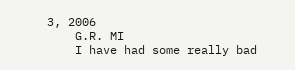3, 2006
    G.R. MI
    I have had some really bad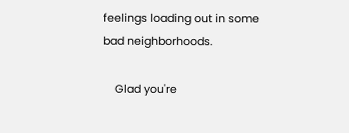feelings loading out in some bad neighborhoods.

    Glad you're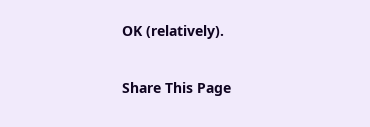OK (relatively).

Share This Page